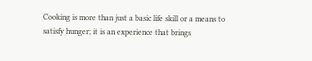Cooking is more than just a basic life skill or a means to satisfy hunger; it is an experience that brings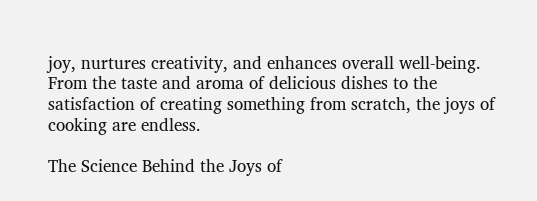joy, nurtures creativity, and enhances overall well-being. From the taste and aroma of delicious dishes to the satisfaction of creating something from scratch, the joys of cooking are endless.

The Science Behind the Joys of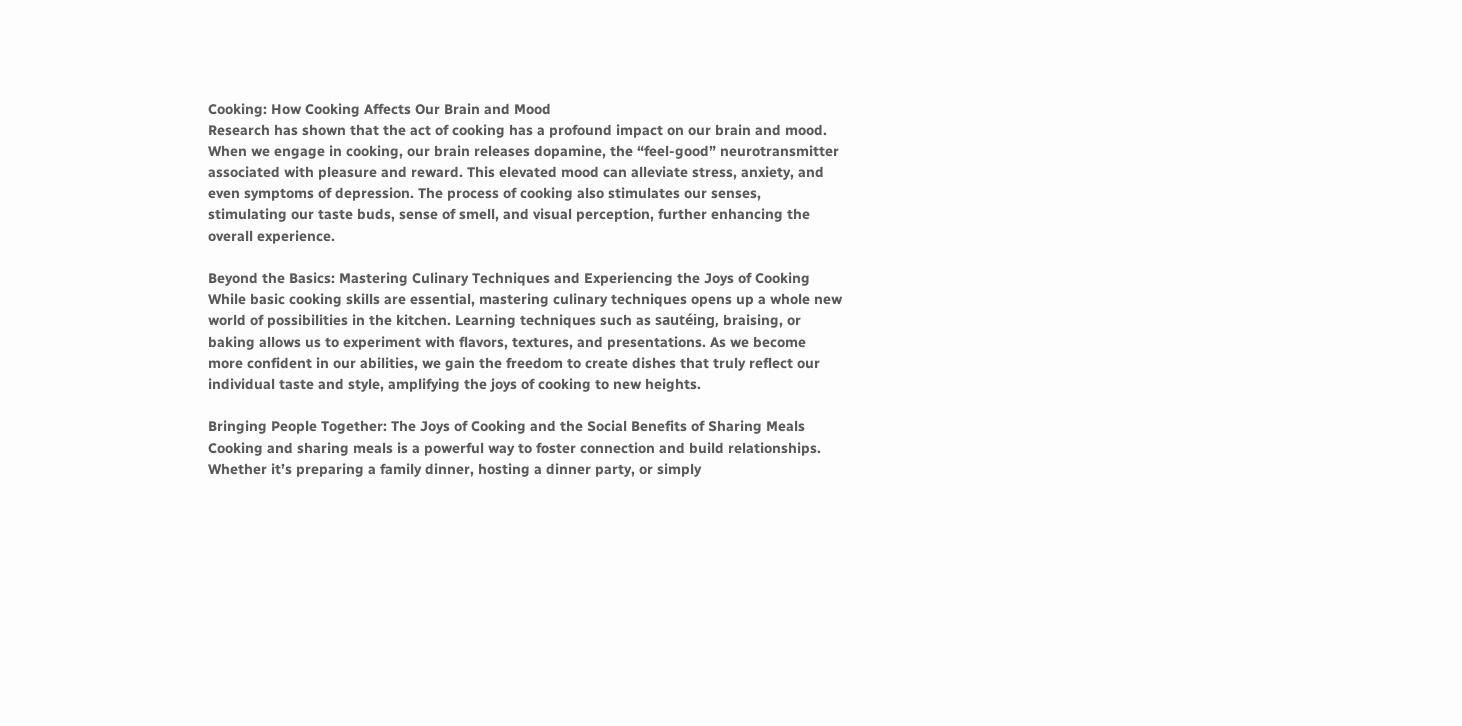Cooking: How Cooking Affects Our Brain and Mood
Research has shown that the act of cooking has a profound impact on our brain and mood. When we engage in cooking, our brain releases dopamine, the “feel-good” neurotransmitter associated with pleasure and reward. This elevated mood can alleviate stress, anxiety, and even symptoms of depression. The process of cooking also stimulates our senses, stimulating our taste buds, sense of smell, and visual perception, further enhancing the overall experience.

Beyond the Basics: Mastering Culinary Techniques and Experiencing the Joys of Cooking
While basic cooking skills are essential, mastering culinary techniques opens up a whole new world of possibilities in the kitchen. Learning techniques such as sautéing, braising, or baking allows us to experiment with flavors, textures, and presentations. As we become more confident in our abilities, we gain the freedom to create dishes that truly reflect our individual taste and style, amplifying the joys of cooking to new heights.

Bringing People Together: The Joys of Cooking and the Social Benefits of Sharing Meals
Cooking and sharing meals is a powerful way to foster connection and build relationships. Whether it’s preparing a family dinner, hosting a dinner party, or simply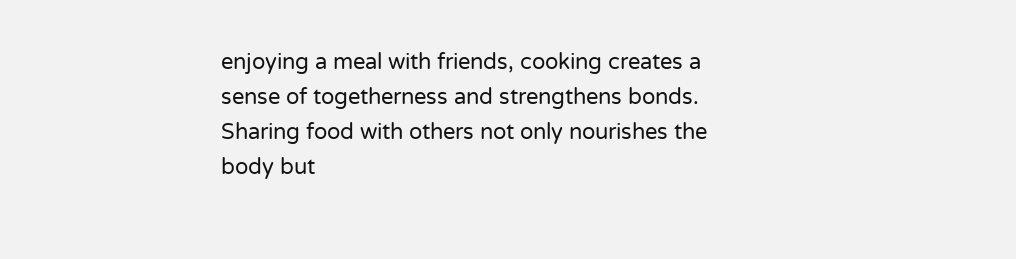enjoying a meal with friends, cooking creates a sense of togetherness and strengthens bonds. Sharing food with others not only nourishes the body but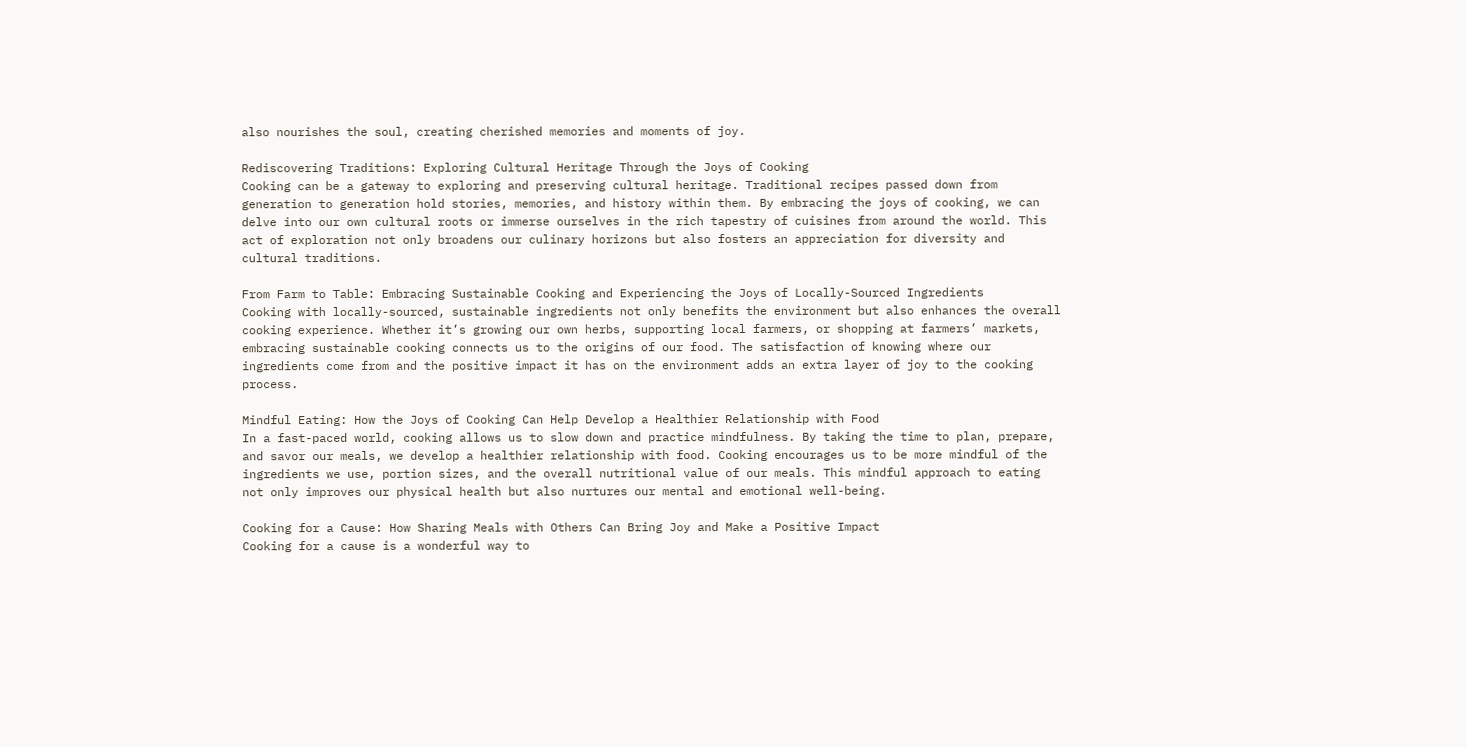also nourishes the soul, creating cherished memories and moments of joy.

Rediscovering Traditions: Exploring Cultural Heritage Through the Joys of Cooking
Cooking can be a gateway to exploring and preserving cultural heritage. Traditional recipes passed down from generation to generation hold stories, memories, and history within them. By embracing the joys of cooking, we can delve into our own cultural roots or immerse ourselves in the rich tapestry of cuisines from around the world. This act of exploration not only broadens our culinary horizons but also fosters an appreciation for diversity and cultural traditions.

From Farm to Table: Embracing Sustainable Cooking and Experiencing the Joys of Locally-Sourced Ingredients
Cooking with locally-sourced, sustainable ingredients not only benefits the environment but also enhances the overall cooking experience. Whether it’s growing our own herbs, supporting local farmers, or shopping at farmers’ markets, embracing sustainable cooking connects us to the origins of our food. The satisfaction of knowing where our ingredients come from and the positive impact it has on the environment adds an extra layer of joy to the cooking process.

Mindful Eating: How the Joys of Cooking Can Help Develop a Healthier Relationship with Food
In a fast-paced world, cooking allows us to slow down and practice mindfulness. By taking the time to plan, prepare, and savor our meals, we develop a healthier relationship with food. Cooking encourages us to be more mindful of the ingredients we use, portion sizes, and the overall nutritional value of our meals. This mindful approach to eating not only improves our physical health but also nurtures our mental and emotional well-being.

Cooking for a Cause: How Sharing Meals with Others Can Bring Joy and Make a Positive Impact
Cooking for a cause is a wonderful way to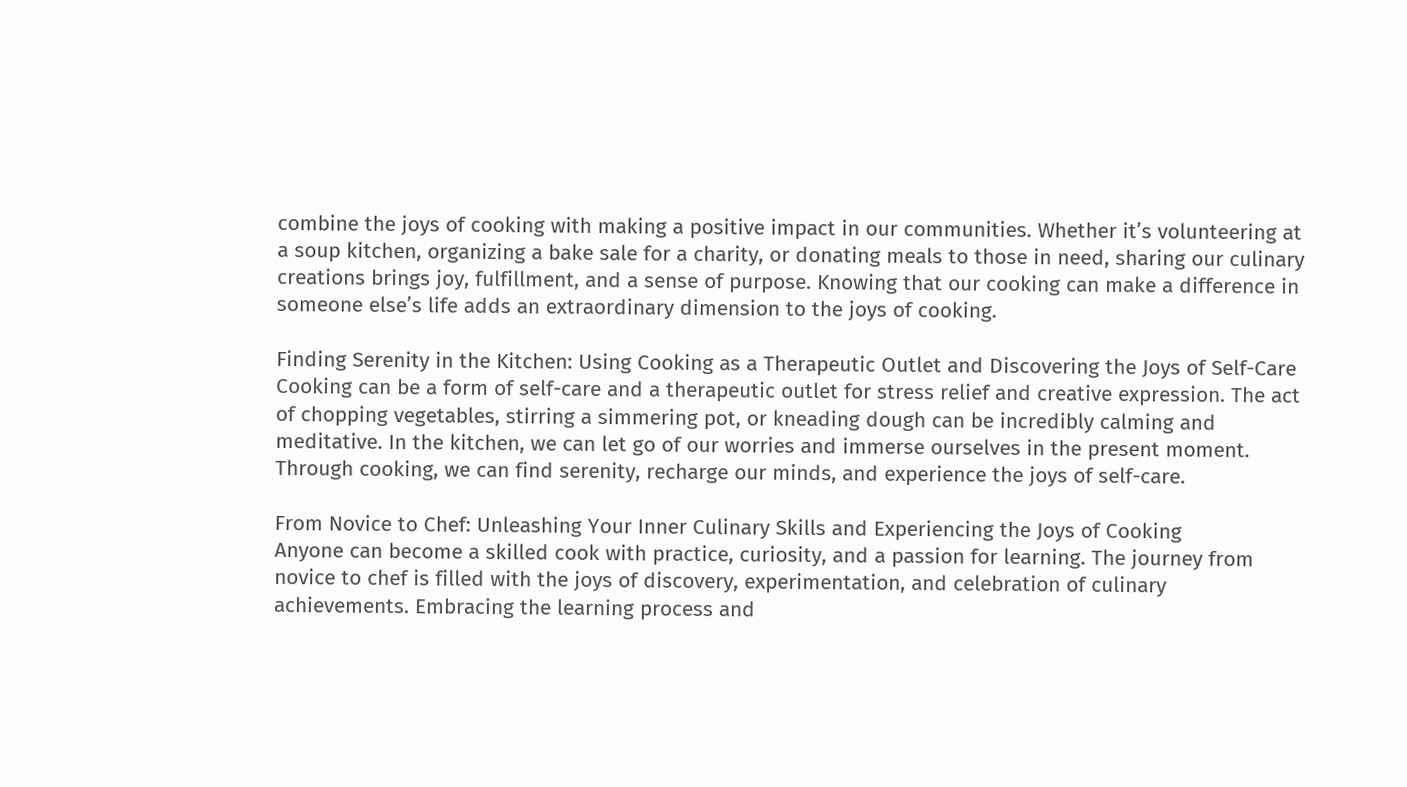combine the joys of cooking with making a positive impact in our communities. Whether it’s volunteering at a soup kitchen, organizing a bake sale for a charity, or donating meals to those in need, sharing our culinary creations brings joy, fulfillment, and a sense of purpose. Knowing that our cooking can make a difference in someone else’s life adds an extraordinary dimension to the joys of cooking.

Finding Serenity in the Kitchen: Using Cooking as a Therapeutic Outlet and Discovering the Joys of Self-Care
Cooking can be a form of self-care and a therapeutic outlet for stress relief and creative expression. The act of chopping vegetables, stirring a simmering pot, or kneading dough can be incredibly calming and meditative. In the kitchen, we can let go of our worries and immerse ourselves in the present moment. Through cooking, we can find serenity, recharge our minds, and experience the joys of self-care.

From Novice to Chef: Unleashing Your Inner Culinary Skills and Experiencing the Joys of Cooking
Anyone can become a skilled cook with practice, curiosity, and a passion for learning. The journey from novice to chef is filled with the joys of discovery, experimentation, and celebration of culinary achievements. Embracing the learning process and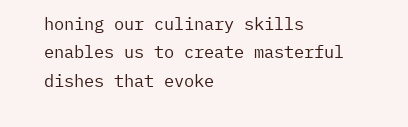honing our culinary skills enables us to create masterful dishes that evoke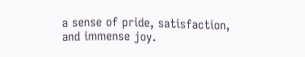a sense of pride, satisfaction, and immense joy.